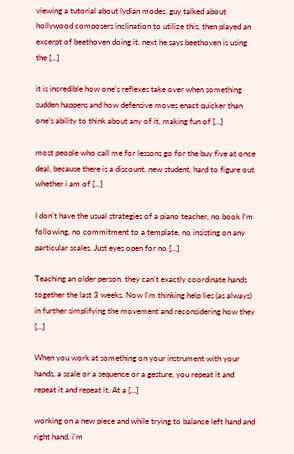viewing a tutorial about lydian modes. guy talked about hollywood composers inclination to utilize this, then played an excerpt of beethoven doing it. next he says beethoven is using the […]

it is incredible how one’s reflexes take over when something sudden happens and how defensive moves enact quicker than one’s ability to think about any of it, making fun of […]

most people who call me for lessons go for the buy five at once deal, because there is a discount. new student, hard to figure out whether i am of […]

I don’t have the usual strategies of a piano teacher, no book I’m following, no commitment to a template, no insisting on any particular scales. Just eyes open for no […]

Teaching an older person. they can’t exactly coordinate hands together the last 3 weeks. Now I’m thinking help lies (as always) in further simplifying the movement and reconsidering how they […]

When you work at something on your instrument with your hands, a scale or a sequence or a gesture, you repeat it and repeat it and repeat it. At a […]

working on a new piece and while trying to balance left hand and right hand, i’m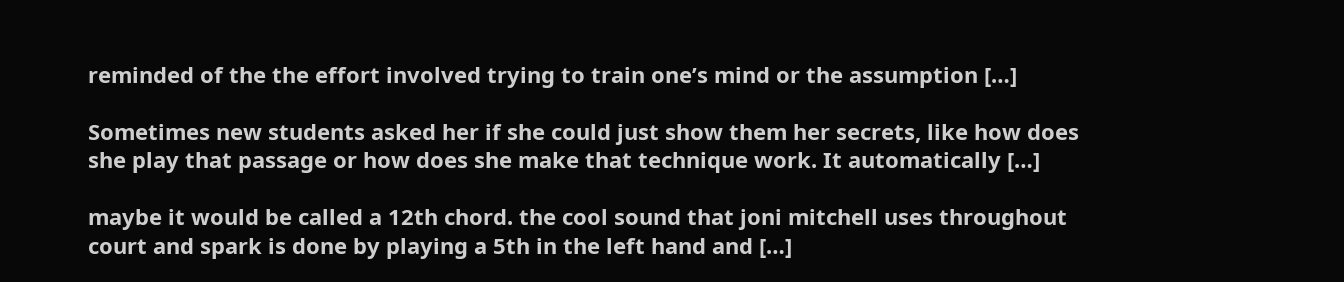reminded of the the effort involved trying to train one’s mind or the assumption […]

Sometimes new students asked her if she could just show them her secrets, like how does she play that passage or how does she make that technique work. It automatically […]

maybe it would be called a 12th chord. the cool sound that joni mitchell uses throughout court and spark is done by playing a 5th in the left hand and […]